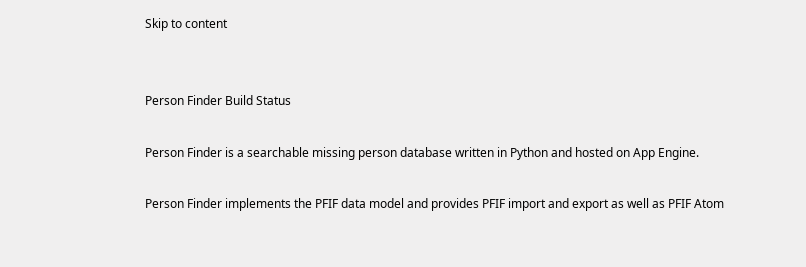Skip to content


Person Finder Build Status

Person Finder is a searchable missing person database written in Python and hosted on App Engine.

Person Finder implements the PFIF data model and provides PFIF import and export as well as PFIF Atom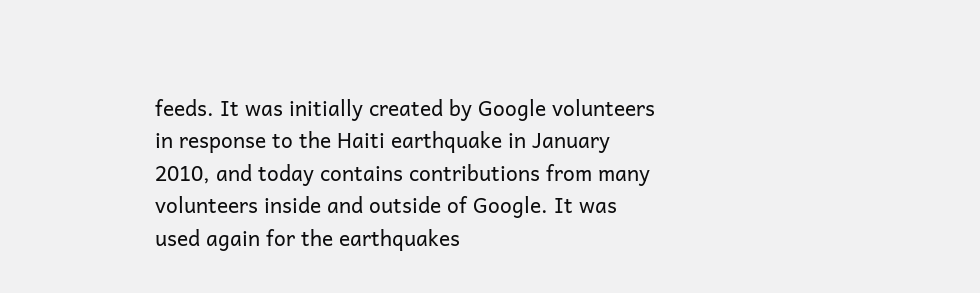feeds. It was initially created by Google volunteers in response to the Haiti earthquake in January 2010, and today contains contributions from many volunteers inside and outside of Google. It was used again for the earthquakes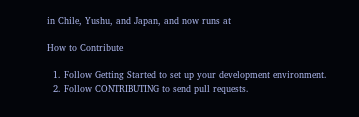in Chile, Yushu, and Japan, and now runs at

How to Contribute

  1. Follow Getting Started to set up your development environment.
  2. Follow CONTRIBUTING to send pull requests.